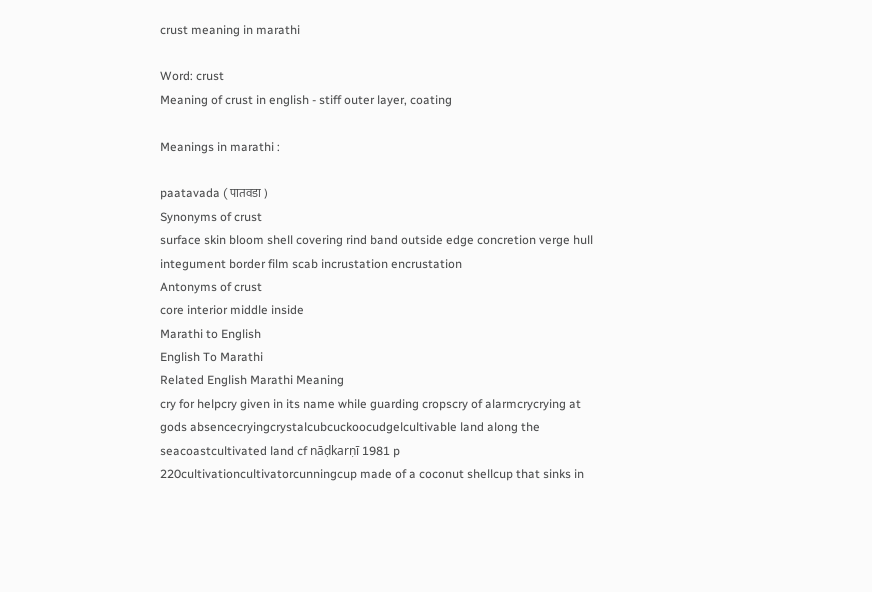crust meaning in marathi

Word: crust
Meaning of crust in english - stiff outer layer, coating

Meanings in marathi :

paatavada ( पातवडा )
Synonyms of crust
surface skin bloom shell covering rind band outside edge concretion verge hull integument border film scab incrustation encrustation
Antonyms of crust
core interior middle inside
Marathi to English
English To Marathi
Related English Marathi Meaning
cry for helpcry given in its name while guarding cropscry of alarmcrycrying at gods absencecryingcrystalcubcuckoocudgelcultivable land along the seacoastcultivated land cf nāḍkarṇī 1981 p 220cultivationcultivatorcunningcup made of a coconut shellcup that sinks in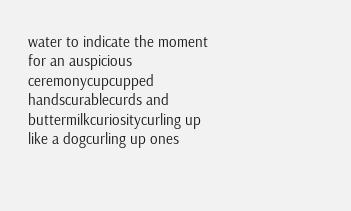water to indicate the moment for an auspicious ceremonycupcupped handscurablecurds and buttermilkcuriositycurling up like a dogcurling up ones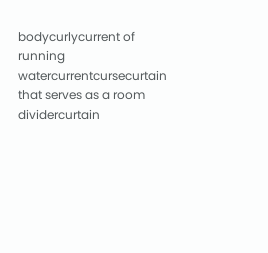bodycurlycurrent of running watercurrentcursecurtain that serves as a room dividercurtain